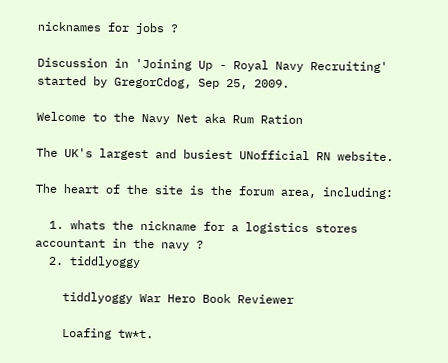nicknames for jobs ?

Discussion in 'Joining Up - Royal Navy Recruiting' started by GregorCdog, Sep 25, 2009.

Welcome to the Navy Net aka Rum Ration

The UK's largest and busiest UNofficial RN website.

The heart of the site is the forum area, including:

  1. whats the nickname for a logistics stores accountant in the navy ?
  2. tiddlyoggy

    tiddlyoggy War Hero Book Reviewer

    Loafing tw*t.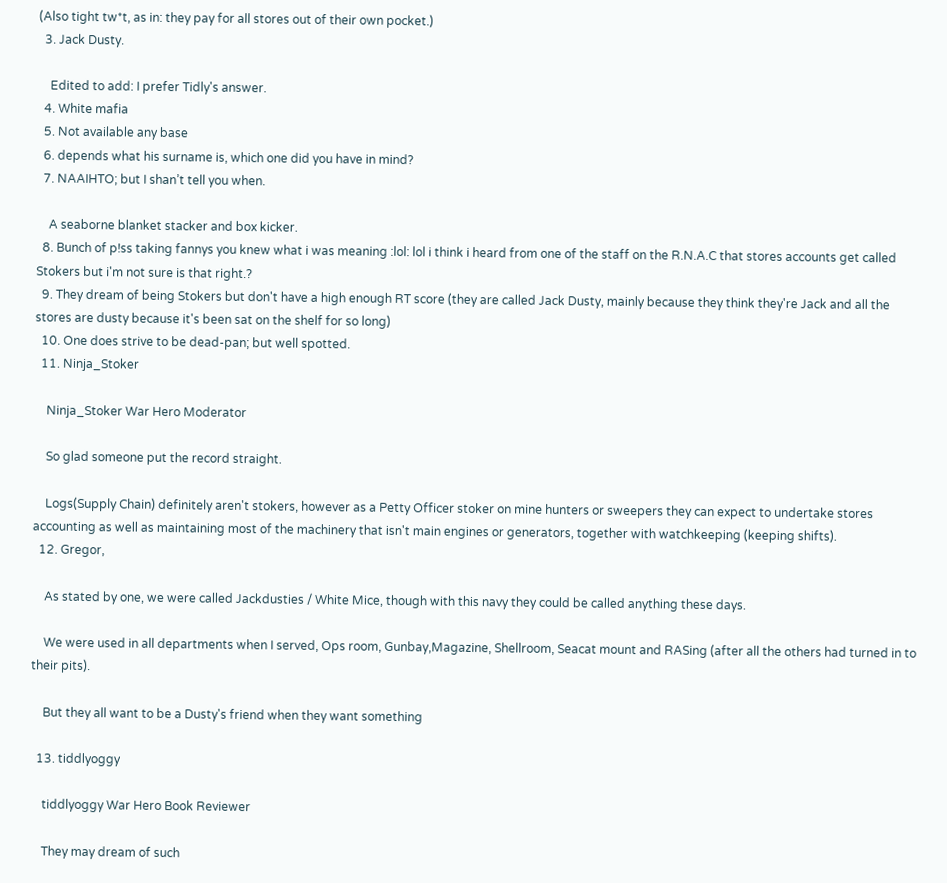(Also tight tw*t, as in: they pay for all stores out of their own pocket.)
  3. Jack Dusty.

    Edited to add: I prefer Tidly's answer.
  4. White mafia
  5. Not available any base
  6. depends what his surname is, which one did you have in mind?
  7. NAAIHTO; but I shan’t tell you when.

    A seaborne blanket stacker and box kicker.
  8. Bunch of p!ss taking fannys you knew what i was meaning :lol: lol i think i heard from one of the staff on the R.N.A.C that stores accounts get called Stokers but i'm not sure is that right.?
  9. They dream of being Stokers but don't have a high enough RT score (they are called Jack Dusty, mainly because they think they're Jack and all the stores are dusty because it's been sat on the shelf for so long)
  10. One does strive to be dead-pan; but well spotted.
  11. Ninja_Stoker

    Ninja_Stoker War Hero Moderator

    So glad someone put the record straight.

    Logs(Supply Chain) definitely aren't stokers, however as a Petty Officer stoker on mine hunters or sweepers they can expect to undertake stores accounting as well as maintaining most of the machinery that isn't main engines or generators, together with watchkeeping (keeping shifts).
  12. Gregor,

    As stated by one, we were called Jackdusties / White Mice, though with this navy they could be called anything these days.

    We were used in all departments when I served, Ops room, Gunbay,Magazine, Shellroom, Seacat mount and RASing (after all the others had turned in to their pits).

    But they all want to be a Dusty's friend when they want something

  13. tiddlyoggy

    tiddlyoggy War Hero Book Reviewer

    They may dream of such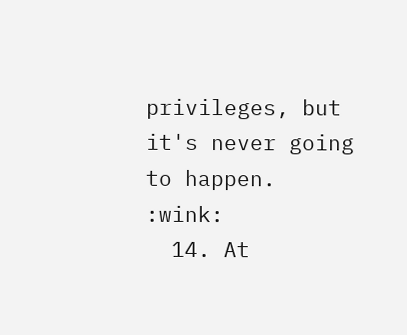privileges, but it's never going to happen. :wink:
  14. At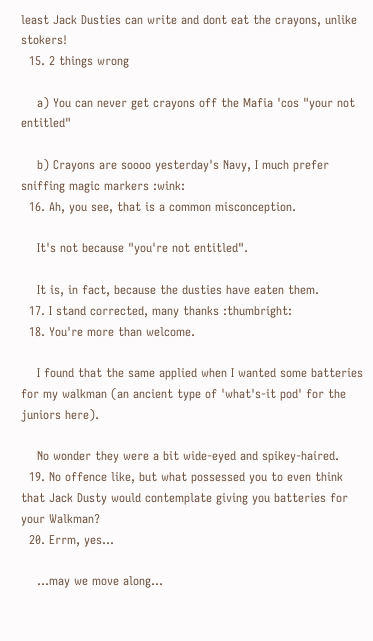least Jack Dusties can write and dont eat the crayons, unlike stokers!
  15. 2 things wrong

    a) You can never get crayons off the Mafia 'cos "your not entitled"

    b) Crayons are soooo yesterday's Navy, I much prefer sniffing magic markers :wink:
  16. Ah, you see, that is a common misconception.

    It's not because "you're not entitled".

    It is, in fact, because the dusties have eaten them.
  17. I stand corrected, many thanks :thumbright:
  18. You're more than welcome.

    I found that the same applied when I wanted some batteries for my walkman (an ancient type of 'what's-it pod' for the juniors here).

    No wonder they were a bit wide-eyed and spikey-haired.
  19. No offence like, but what possessed you to even think that Jack Dusty would contemplate giving you batteries for your Walkman?
  20. Errm, yes...

    ...may we move along...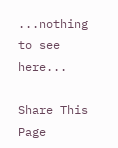...nothing to see here...

Share This Page